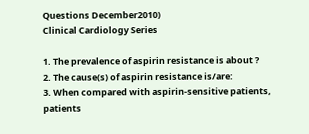Questions December2010)
Clinical Cardiology Series

1. The prevalence of aspirin resistance is about ?
2. The cause(s) of aspirin resistance is/are:
3. When compared with aspirin-sensitive patients, patients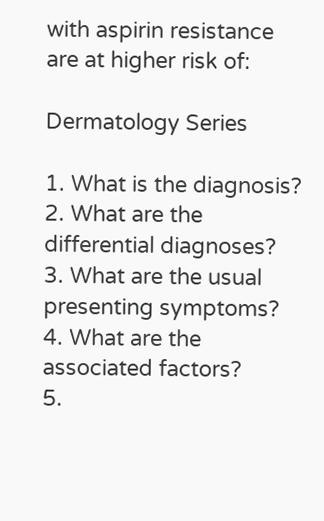with aspirin resistance are at higher risk of:

Dermatology Series

1. What is the diagnosis?
2. What are the differential diagnoses?
3. What are the usual presenting symptoms?
4. What are the associated factors?
5.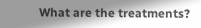What are the treatments?